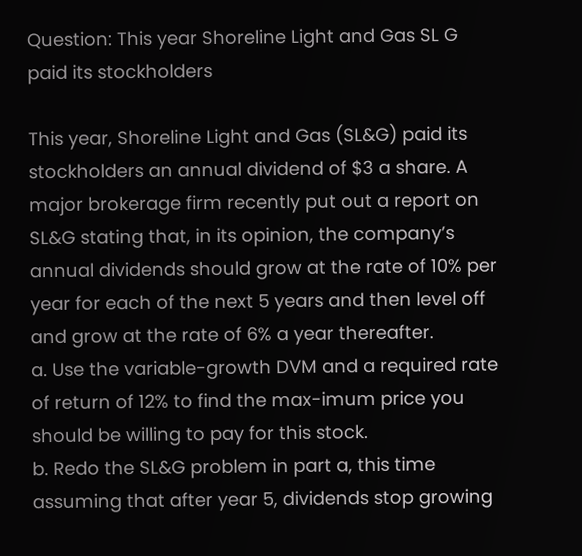Question: This year Shoreline Light and Gas SL G paid its stockholders

This year, Shoreline Light and Gas (SL&G) paid its stockholders an annual dividend of $3 a share. A major brokerage firm recently put out a report on SL&G stating that, in its opinion, the company’s annual dividends should grow at the rate of 10% per year for each of the next 5 years and then level off and grow at the rate of 6% a year thereafter.
a. Use the variable-growth DVM and a required rate of return of 12% to find the max-imum price you should be willing to pay for this stock.
b. Redo the SL&G problem in part a, this time assuming that after year 5, dividends stop growing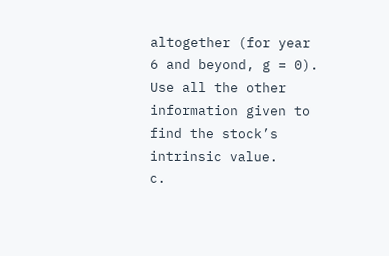altogether (for year 6 and beyond, g = 0). Use all the other information given to find the stock’s intrinsic value.
c.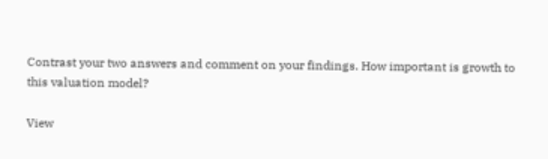Contrast your two answers and comment on your findings. How important is growth to this valuation model?

View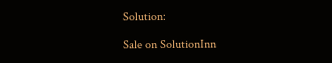Solution:

Sale on SolutionInn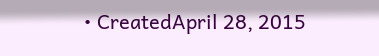• CreatedApril 28, 2015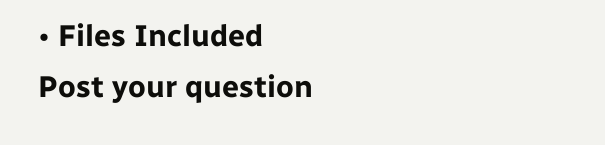• Files Included
Post your question